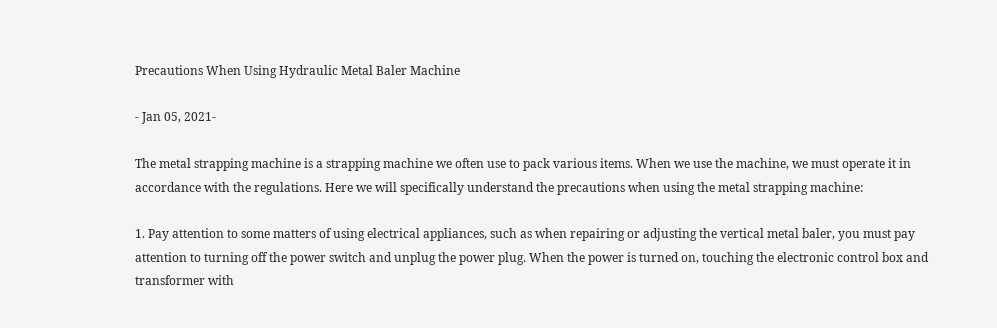Precautions When Using Hydraulic Metal Baler Machine

- Jan 05, 2021-

The metal strapping machine is a strapping machine we often use to pack various items. When we use the machine, we must operate it in accordance with the regulations. Here we will specifically understand the precautions when using the metal strapping machine:

1. Pay attention to some matters of using electrical appliances, such as when repairing or adjusting the vertical metal baler, you must pay attention to turning off the power switch and unplug the power plug. When the power is turned on, touching the electronic control box and transformer with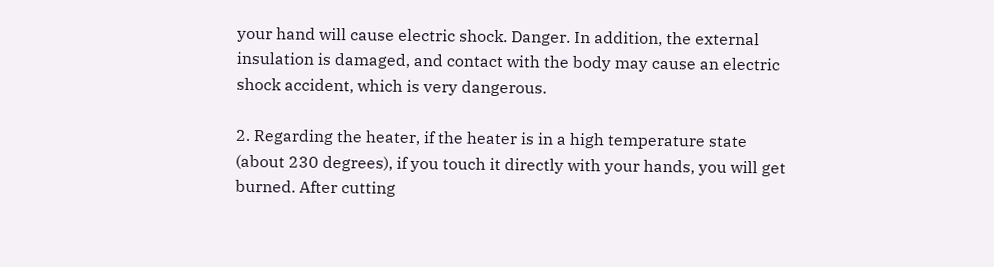your hand will cause electric shock. Danger. In addition, the external insulation is damaged, and contact with the body may cause an electric shock accident, which is very dangerous.

2. Regarding the heater, if the heater is in a high temperature state (about 230 degrees), if you touch it directly with your hands, you will get burned. After cutting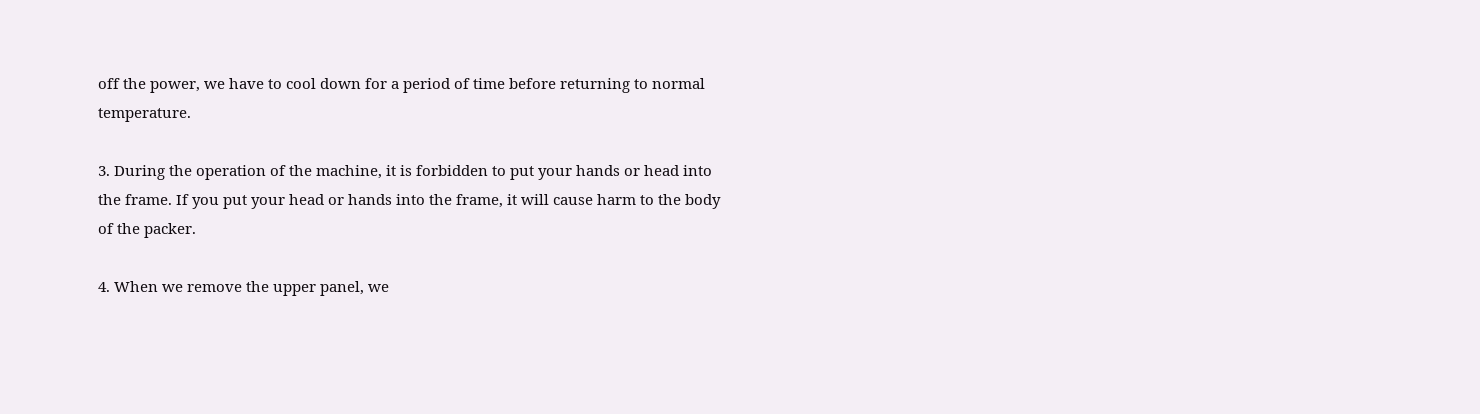off the power, we have to cool down for a period of time before returning to normal temperature.

3. During the operation of the machine, it is forbidden to put your hands or head into the frame. If you put your head or hands into the frame, it will cause harm to the body of the packer.

4. When we remove the upper panel, we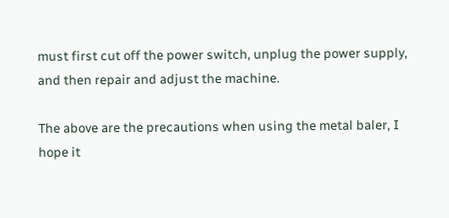must first cut off the power switch, unplug the power supply, and then repair and adjust the machine.

The above are the precautions when using the metal baler, I hope it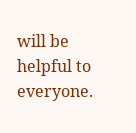will be helpful to everyone.